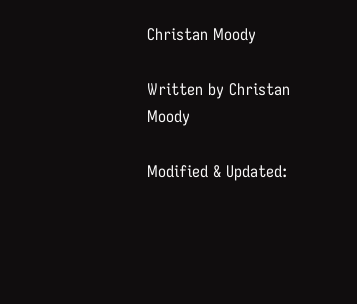Christan Moody

Written by Christan Moody

Modified & Updated: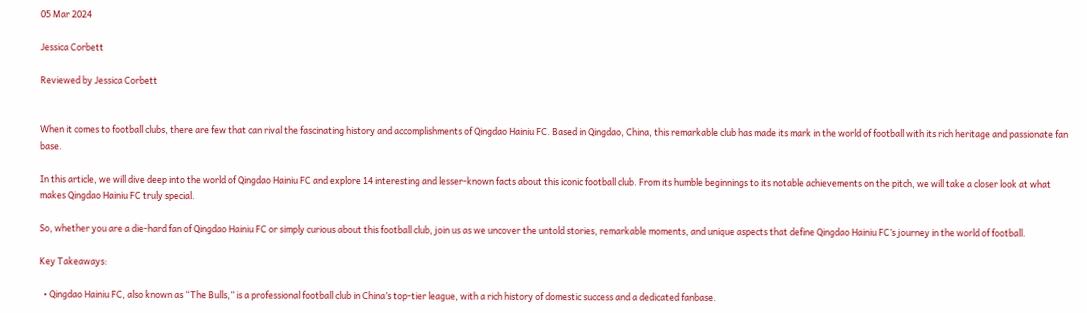05 Mar 2024

Jessica Corbett

Reviewed by Jessica Corbett


When it comes to football clubs, there are few that can rival the fascinating history and accomplishments of Qingdao Hainiu FC. Based in Qingdao, China, this remarkable club has made its mark in the world of football with its rich heritage and passionate fan base.

In this article, we will dive deep into the world of Qingdao Hainiu FC and explore 14 interesting and lesser-known facts about this iconic football club. From its humble beginnings to its notable achievements on the pitch, we will take a closer look at what makes Qingdao Hainiu FC truly special.

So, whether you are a die-hard fan of Qingdao Hainiu FC or simply curious about this football club, join us as we uncover the untold stories, remarkable moments, and unique aspects that define Qingdao Hainiu FC’s journey in the world of football.

Key Takeaways:

  • Qingdao Hainiu FC, also known as “The Bulls,” is a professional football club in China’s top-tier league, with a rich history of domestic success and a dedicated fanbase.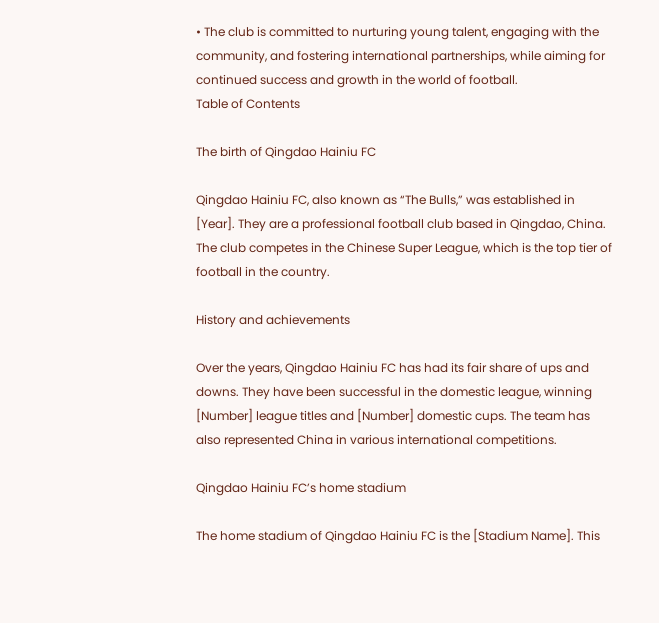• The club is committed to nurturing young talent, engaging with the community, and fostering international partnerships, while aiming for continued success and growth in the world of football.
Table of Contents

The birth of Qingdao Hainiu FC

Qingdao Hainiu FC, also known as “The Bulls,” was established in [Year]. They are a professional football club based in Qingdao, China. The club competes in the Chinese Super League, which is the top tier of football in the country.

History and achievements

Over the years, Qingdao Hainiu FC has had its fair share of ups and downs. They have been successful in the domestic league, winning [Number] league titles and [Number] domestic cups. The team has also represented China in various international competitions.

Qingdao Hainiu FC’s home stadium

The home stadium of Qingdao Hainiu FC is the [Stadium Name]. This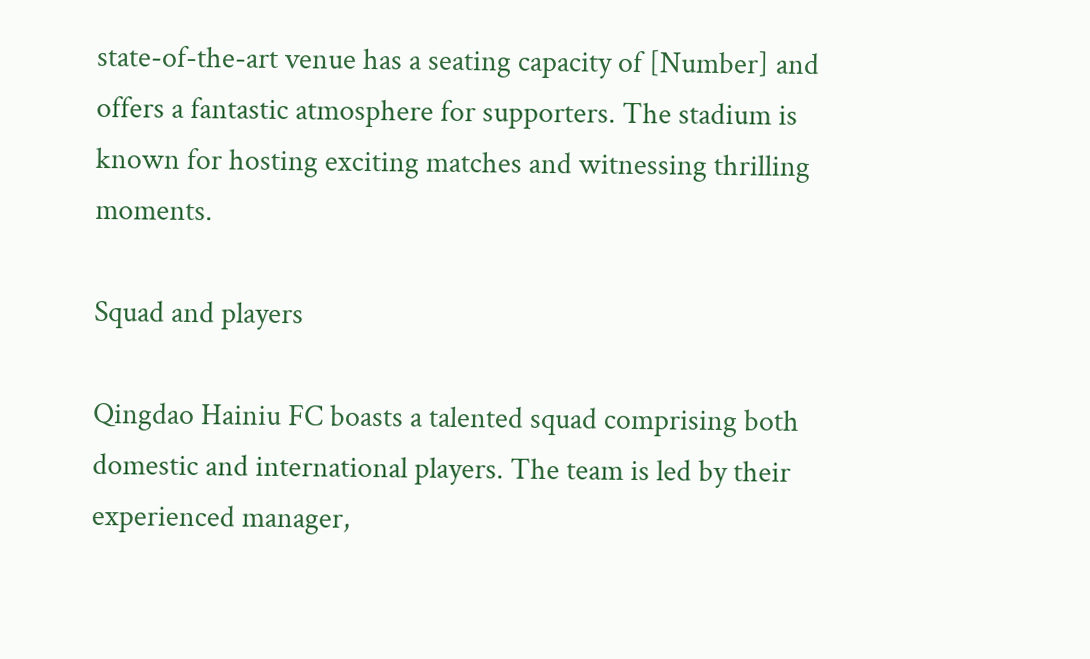state-of-the-art venue has a seating capacity of [Number] and offers a fantastic atmosphere for supporters. The stadium is known for hosting exciting matches and witnessing thrilling moments.

Squad and players

Qingdao Hainiu FC boasts a talented squad comprising both domestic and international players. The team is led by their experienced manager,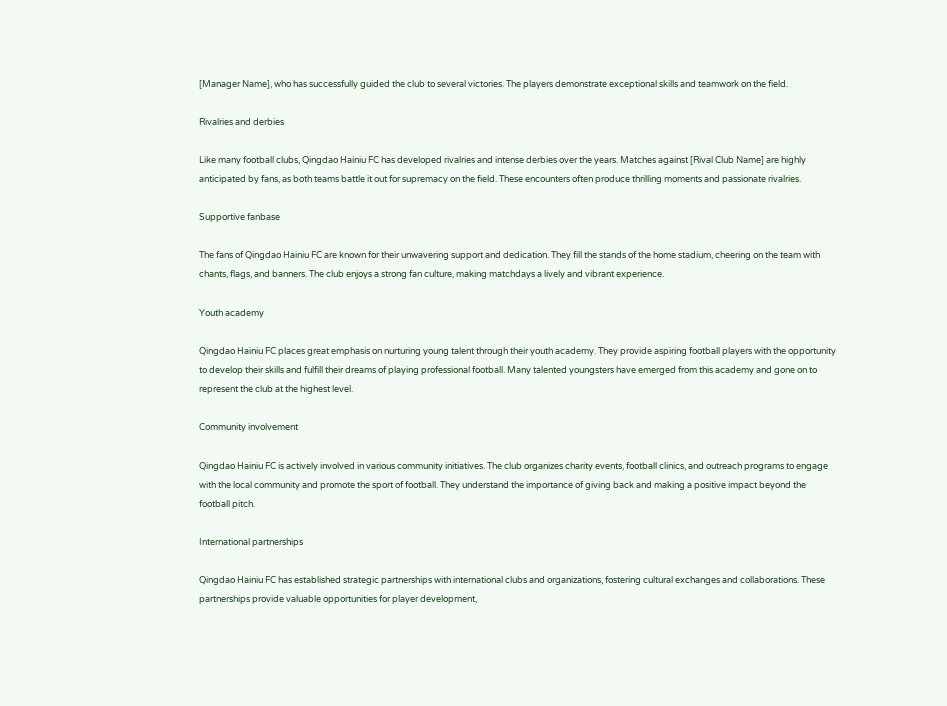[Manager Name], who has successfully guided the club to several victories. The players demonstrate exceptional skills and teamwork on the field.

Rivalries and derbies

Like many football clubs, Qingdao Hainiu FC has developed rivalries and intense derbies over the years. Matches against [Rival Club Name] are highly anticipated by fans, as both teams battle it out for supremacy on the field. These encounters often produce thrilling moments and passionate rivalries.

Supportive fanbase

The fans of Qingdao Hainiu FC are known for their unwavering support and dedication. They fill the stands of the home stadium, cheering on the team with chants, flags, and banners. The club enjoys a strong fan culture, making matchdays a lively and vibrant experience.

Youth academy

Qingdao Hainiu FC places great emphasis on nurturing young talent through their youth academy. They provide aspiring football players with the opportunity to develop their skills and fulfill their dreams of playing professional football. Many talented youngsters have emerged from this academy and gone on to represent the club at the highest level.

Community involvement

Qingdao Hainiu FC is actively involved in various community initiatives. The club organizes charity events, football clinics, and outreach programs to engage with the local community and promote the sport of football. They understand the importance of giving back and making a positive impact beyond the football pitch.

International partnerships

Qingdao Hainiu FC has established strategic partnerships with international clubs and organizations, fostering cultural exchanges and collaborations. These partnerships provide valuable opportunities for player development,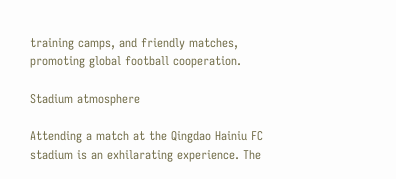training camps, and friendly matches, promoting global football cooperation.

Stadium atmosphere

Attending a match at the Qingdao Hainiu FC stadium is an exhilarating experience. The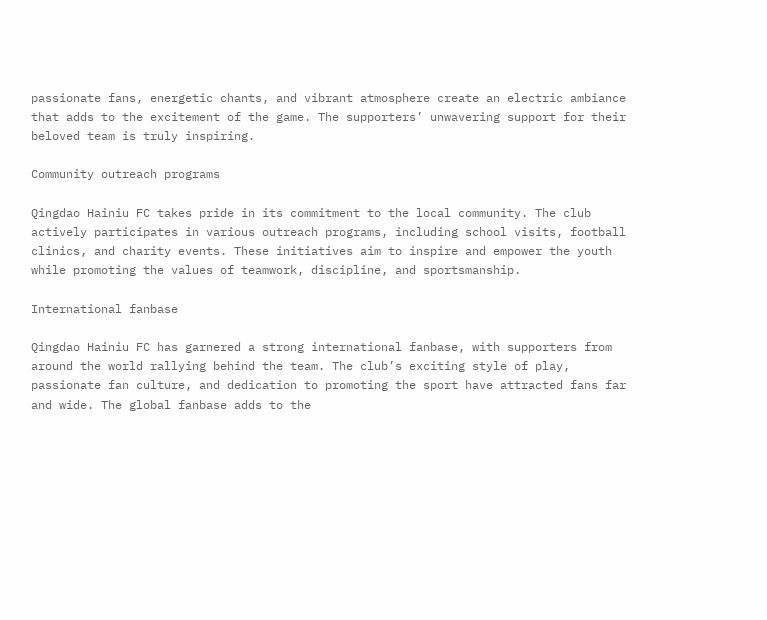passionate fans, energetic chants, and vibrant atmosphere create an electric ambiance that adds to the excitement of the game. The supporters’ unwavering support for their beloved team is truly inspiring.

Community outreach programs

Qingdao Hainiu FC takes pride in its commitment to the local community. The club actively participates in various outreach programs, including school visits, football clinics, and charity events. These initiatives aim to inspire and empower the youth while promoting the values of teamwork, discipline, and sportsmanship.

International fanbase

Qingdao Hainiu FC has garnered a strong international fanbase, with supporters from around the world rallying behind the team. The club’s exciting style of play, passionate fan culture, and dedication to promoting the sport have attracted fans far and wide. The global fanbase adds to the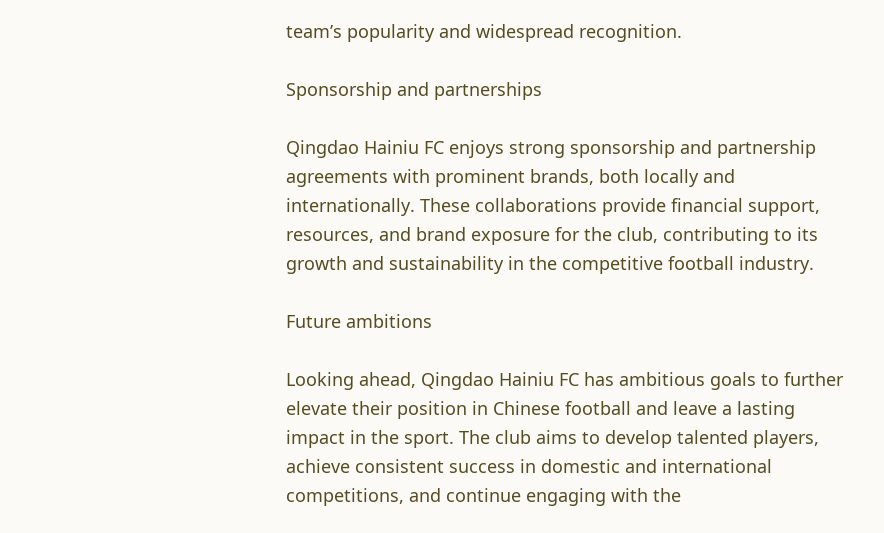team’s popularity and widespread recognition.

Sponsorship and partnerships

Qingdao Hainiu FC enjoys strong sponsorship and partnership agreements with prominent brands, both locally and internationally. These collaborations provide financial support, resources, and brand exposure for the club, contributing to its growth and sustainability in the competitive football industry.

Future ambitions

Looking ahead, Qingdao Hainiu FC has ambitious goals to further elevate their position in Chinese football and leave a lasting impact in the sport. The club aims to develop talented players, achieve consistent success in domestic and international competitions, and continue engaging with the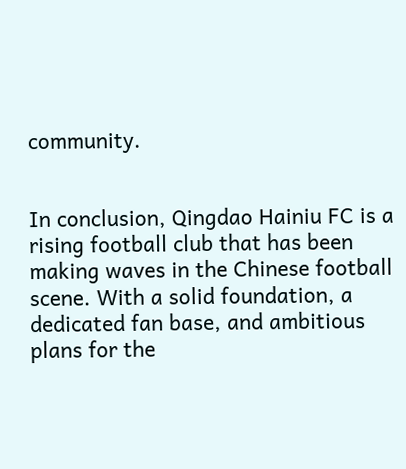community.


In conclusion, Qingdao Hainiu FC is a rising football club that has been making waves in the Chinese football scene. With a solid foundation, a dedicated fan base, and ambitious plans for the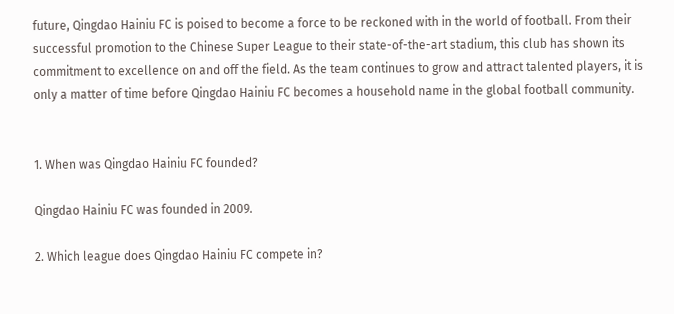future, Qingdao Hainiu FC is poised to become a force to be reckoned with in the world of football. From their successful promotion to the Chinese Super League to their state-of-the-art stadium, this club has shown its commitment to excellence on and off the field. As the team continues to grow and attract talented players, it is only a matter of time before Qingdao Hainiu FC becomes a household name in the global football community.


1. When was Qingdao Hainiu FC founded?

Qingdao Hainiu FC was founded in 2009.

2. Which league does Qingdao Hainiu FC compete in?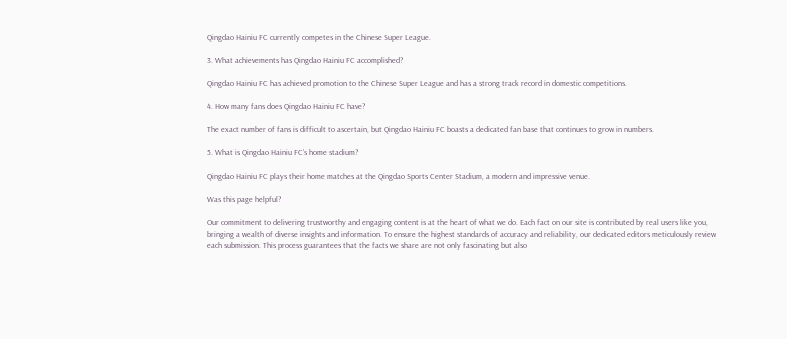Qingdao Hainiu FC currently competes in the Chinese Super League.

3. What achievements has Qingdao Hainiu FC accomplished?

Qingdao Hainiu FC has achieved promotion to the Chinese Super League and has a strong track record in domestic competitions.

4. How many fans does Qingdao Hainiu FC have?

The exact number of fans is difficult to ascertain, but Qingdao Hainiu FC boasts a dedicated fan base that continues to grow in numbers.

5. What is Qingdao Hainiu FC’s home stadium?

Qingdao Hainiu FC plays their home matches at the Qingdao Sports Center Stadium, a modern and impressive venue.

Was this page helpful?

Our commitment to delivering trustworthy and engaging content is at the heart of what we do. Each fact on our site is contributed by real users like you, bringing a wealth of diverse insights and information. To ensure the highest standards of accuracy and reliability, our dedicated editors meticulously review each submission. This process guarantees that the facts we share are not only fascinating but also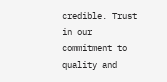credible. Trust in our commitment to quality and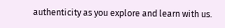authenticity as you explore and learn with us.